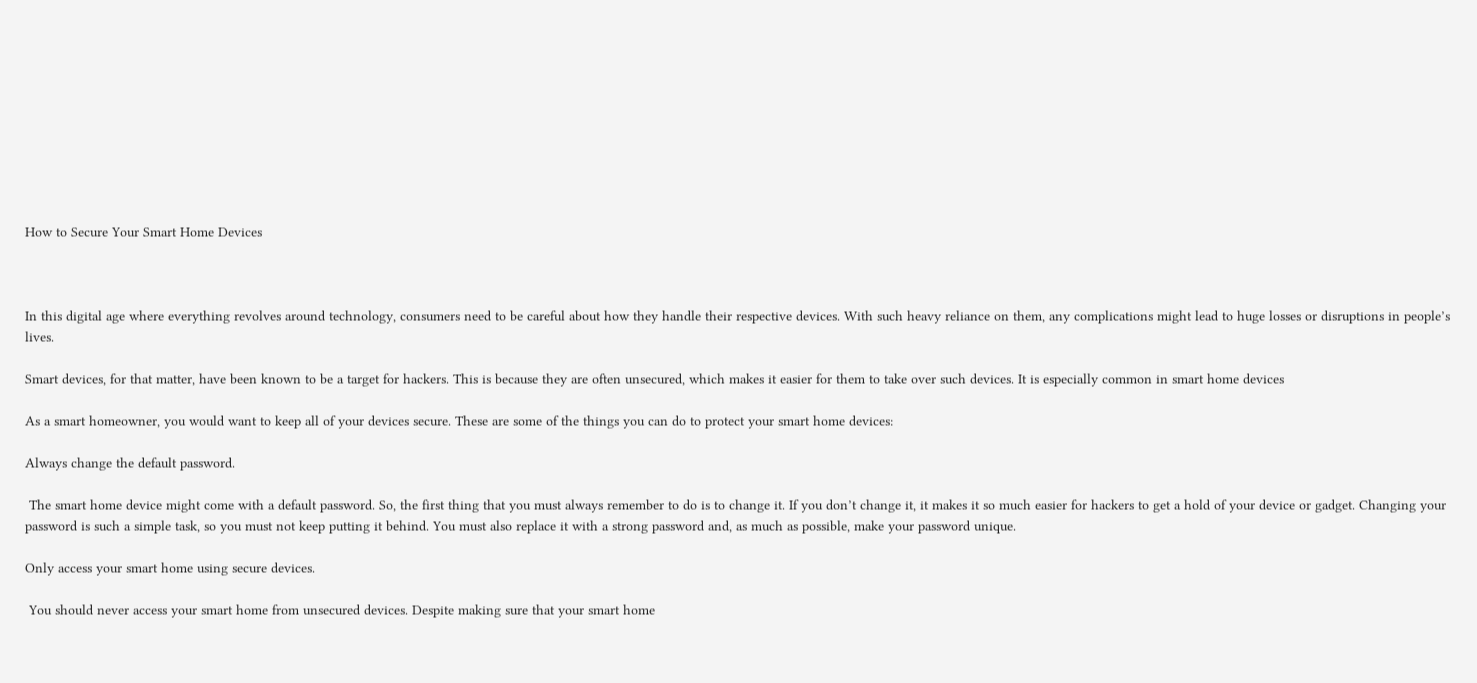How to Secure Your Smart Home Devices



In this digital age where everything revolves around technology, consumers need to be careful about how they handle their respective devices. With such heavy reliance on them, any complications might lead to huge losses or disruptions in people’s lives.

Smart devices, for that matter, have been known to be a target for hackers. This is because they are often unsecured, which makes it easier for them to take over such devices. It is especially common in smart home devices

As a smart homeowner, you would want to keep all of your devices secure. These are some of the things you can do to protect your smart home devices:

Always change the default password.

 The smart home device might come with a default password. So, the first thing that you must always remember to do is to change it. If you don’t change it, it makes it so much easier for hackers to get a hold of your device or gadget. Changing your password is such a simple task, so you must not keep putting it behind. You must also replace it with a strong password and, as much as possible, make your password unique.

Only access your smart home using secure devices.

 You should never access your smart home from unsecured devices. Despite making sure that your smart home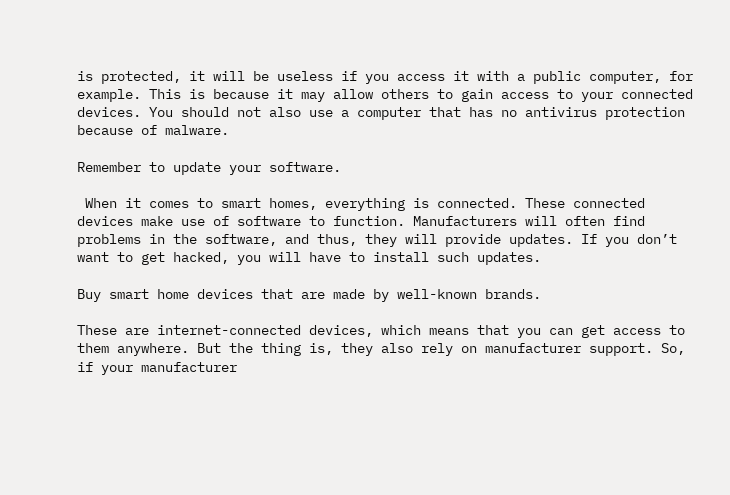is protected, it will be useless if you access it with a public computer, for example. This is because it may allow others to gain access to your connected devices. You should not also use a computer that has no antivirus protection because of malware.

Remember to update your software.

 When it comes to smart homes, everything is connected. These connected devices make use of software to function. Manufacturers will often find problems in the software, and thus, they will provide updates. If you don’t want to get hacked, you will have to install such updates.

Buy smart home devices that are made by well-known brands.

These are internet-connected devices, which means that you can get access to them anywhere. But the thing is, they also rely on manufacturer support. So, if your manufacturer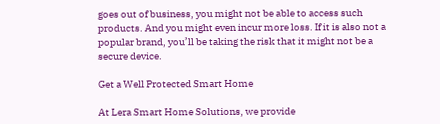goes out of business, you might not be able to access such products. And you might even incur more loss. If it is also not a popular brand, you’ll be taking the risk that it might not be a secure device.

Get a Well Protected Smart Home

At Lera Smart Home Solutions, we provide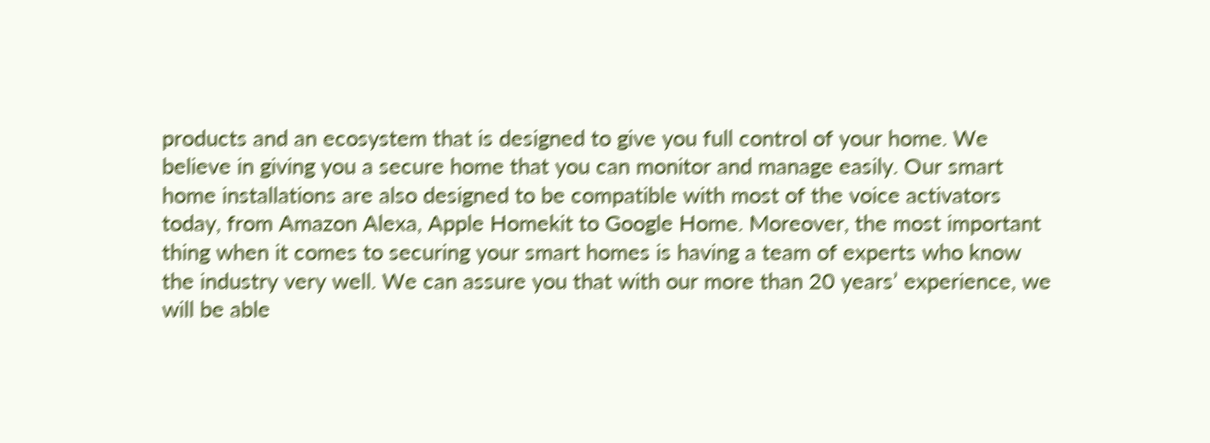products and an ecosystem that is designed to give you full control of your home. We believe in giving you a secure home that you can monitor and manage easily. Our smart home installations are also designed to be compatible with most of the voice activators today, from Amazon Alexa, Apple Homekit to Google Home. Moreover, the most important thing when it comes to securing your smart homes is having a team of experts who know the industry very well. We can assure you that with our more than 20 years’ experience, we will be able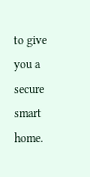to give you a secure smart home.